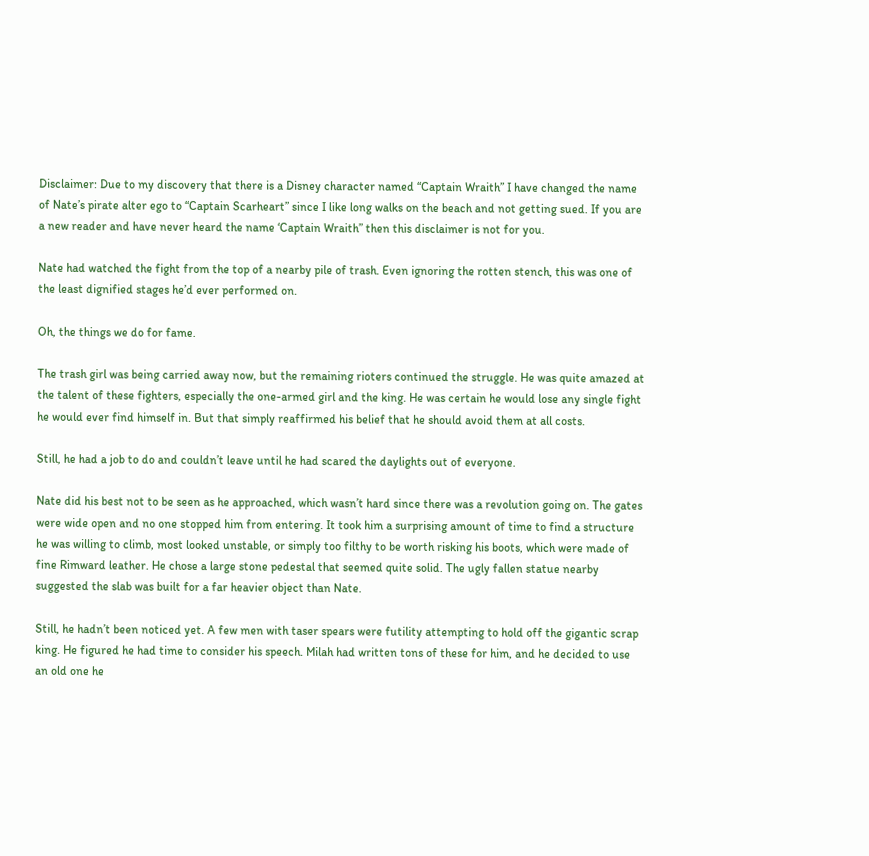Disclaimer: Due to my discovery that there is a Disney character named “Captain Wraith” I have changed the name of Nate’s pirate alter ego to “Captain Scarheart” since I like long walks on the beach and not getting sued. If you are a new reader and have never heard the name ‘Captain Wraith” then this disclaimer is not for you.

Nate had watched the fight from the top of a nearby pile of trash. Even ignoring the rotten stench, this was one of the least dignified stages he’d ever performed on.

Oh, the things we do for fame.

The trash girl was being carried away now, but the remaining rioters continued the struggle. He was quite amazed at the talent of these fighters, especially the one-armed girl and the king. He was certain he would lose any single fight he would ever find himself in. But that simply reaffirmed his belief that he should avoid them at all costs.

Still, he had a job to do and couldn’t leave until he had scared the daylights out of everyone.

Nate did his best not to be seen as he approached, which wasn’t hard since there was a revolution going on. The gates were wide open and no one stopped him from entering. It took him a surprising amount of time to find a structure he was willing to climb, most looked unstable, or simply too filthy to be worth risking his boots, which were made of fine Rimward leather. He chose a large stone pedestal that seemed quite solid. The ugly fallen statue nearby suggested the slab was built for a far heavier object than Nate.

Still, he hadn’t been noticed yet. A few men with taser spears were futility attempting to hold off the gigantic scrap king. He figured he had time to consider his speech. Milah had written tons of these for him, and he decided to use an old one he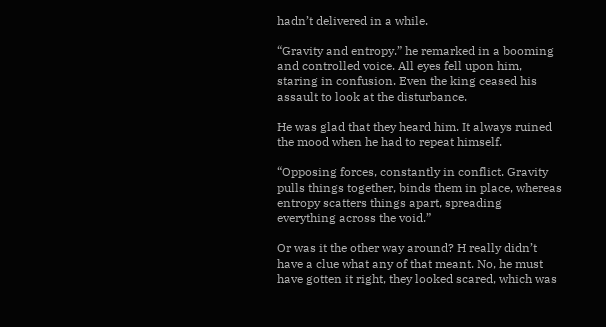hadn’t delivered in a while.

“Gravity and entropy.” he remarked in a booming and controlled voice. All eyes fell upon him, staring in confusion. Even the king ceased his assault to look at the disturbance.

He was glad that they heard him. It always ruined the mood when he had to repeat himself.

“Opposing forces, constantly in conflict. Gravity pulls things together, binds them in place, whereas entropy scatters things apart, spreading everything across the void.”

Or was it the other way around? H really didn’t have a clue what any of that meant. No, he must have gotten it right, they looked scared, which was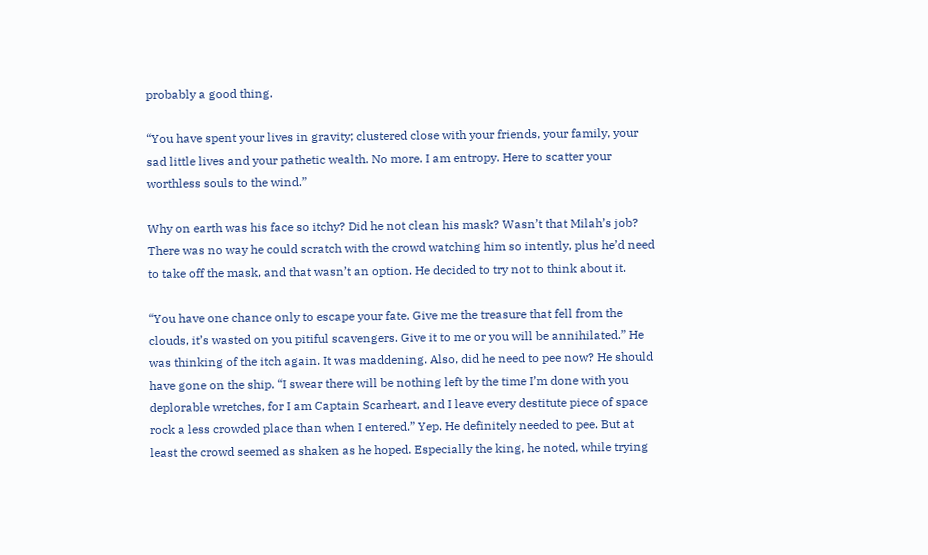probably a good thing.

“You have spent your lives in gravity; clustered close with your friends, your family, your sad little lives and your pathetic wealth. No more. I am entropy. Here to scatter your worthless souls to the wind.”

Why on earth was his face so itchy? Did he not clean his mask? Wasn’t that Milah’s job? There was no way he could scratch with the crowd watching him so intently, plus he’d need to take off the mask, and that wasn’t an option. He decided to try not to think about it.

“You have one chance only to escape your fate. Give me the treasure that fell from the clouds, it’s wasted on you pitiful scavengers. Give it to me or you will be annihilated.” He was thinking of the itch again. It was maddening. Also, did he need to pee now? He should have gone on the ship. “I swear there will be nothing left by the time I’m done with you deplorable wretches, for I am Captain Scarheart, and I leave every destitute piece of space rock a less crowded place than when I entered.” Yep. He definitely needed to pee. But at least the crowd seemed as shaken as he hoped. Especially the king, he noted, while trying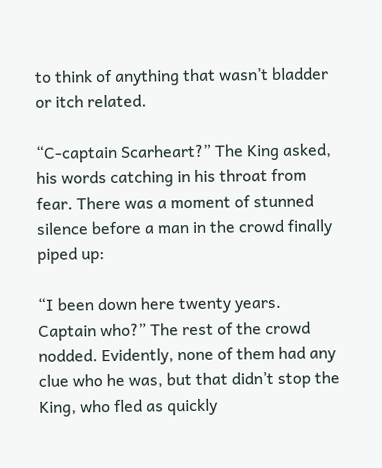to think of anything that wasn’t bladder or itch related.

“C-captain Scarheart?” The King asked, his words catching in his throat from fear. There was a moment of stunned silence before a man in the crowd finally piped up:

“I been down here twenty years. Captain who?” The rest of the crowd nodded. Evidently, none of them had any clue who he was, but that didn’t stop the King, who fled as quickly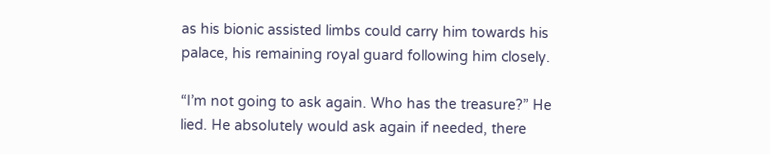as his bionic assisted limbs could carry him towards his palace, his remaining royal guard following him closely.

“I’m not going to ask again. Who has the treasure?” He lied. He absolutely would ask again if needed, there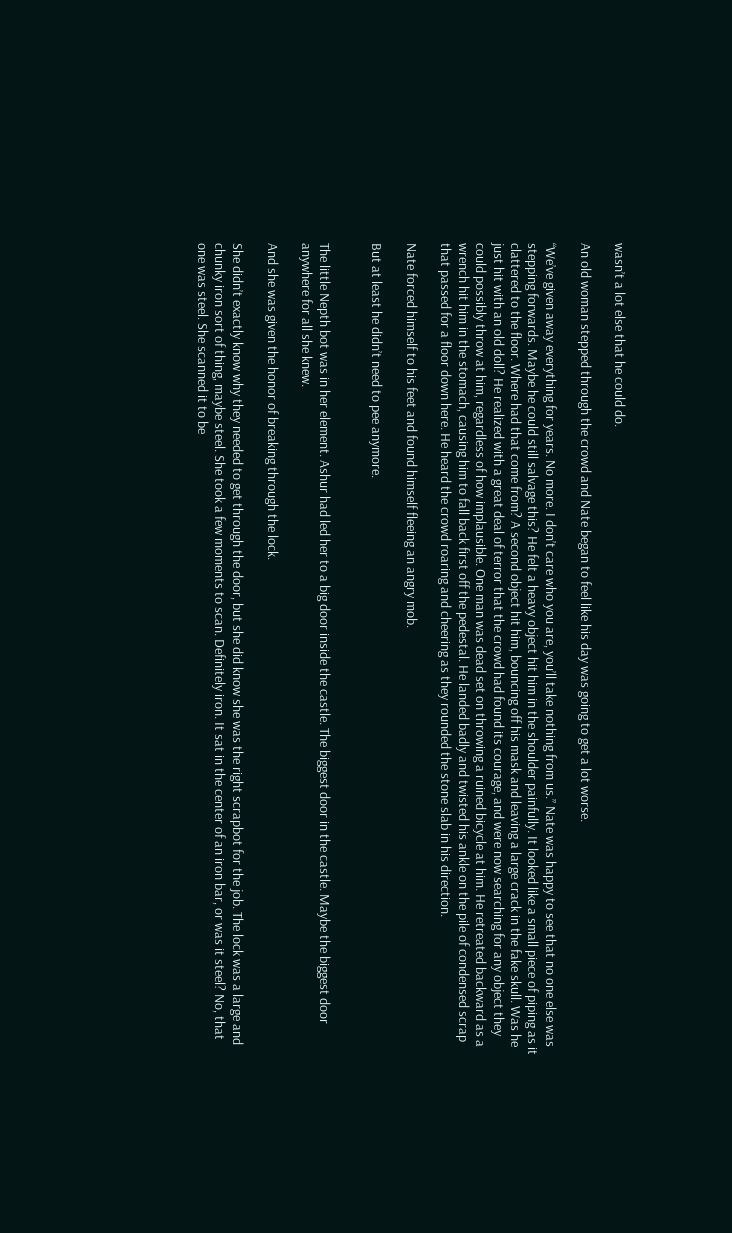wasn’t a lot else that he could do.

An old woman stepped through the crowd and Nate began to feel like his day was going to get a lot worse.

“We’ve given away everything for years. No more. I don’t care who you are, you’ll take nothing from us.” Nate was happy to see that no one else was stepping forwards. Maybe he could still salvage this? He felt a heavy object hit him in the shoulder painfully. It looked like a small piece of piping as it clattered to the floor. Where had that come from? A second object hit him, bouncing off his mask and leaving a large crack in the fake skull. Was he just hit with an old doll? He realized with a great deal of terror that the crowd had found its courage, and were now searching for any object they could possibly throw at him, regardless of how implausible. One man was dead set on throwing a ruined bicycle at him. He retreated backward as a wrench hit him in the stomach, causing him to fall back first off the pedestal. He landed badly and twisted his ankle on the pile of condensed scrap that passed for a floor down here. He heard the crowd roaring and cheering as they rounded the stone slab in his direction.

Nate forced himself to his feet and found himself fleeing an angry mob.

But at least he didn’t need to pee anymore.


The little Nepth bot was in her element. Ashur had led her to a big door inside the castle. The biggest door in the castle. Maybe the biggest door anywhere for all she knew.

And she was given the honor of breaking through the lock.

She didn’t exactly know why they needed to get through the door, but she did know she was the right scrapbot for the job. The lock was a large and chunky iron sort of thing, maybe steel. She took a few moments to scan. Definitely iron. It sat in the center of an iron bar, or was it steel? No, that one was steel. She scanned it to be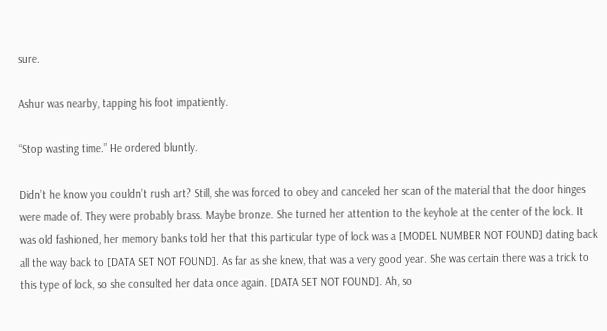sure.

Ashur was nearby, tapping his foot impatiently.

“Stop wasting time.” He ordered bluntly.

Didn’t he know you couldn’t rush art? Still, she was forced to obey and canceled her scan of the material that the door hinges were made of. They were probably brass. Maybe bronze. She turned her attention to the keyhole at the center of the lock. It was old fashioned, her memory banks told her that this particular type of lock was a [MODEL NUMBER NOT FOUND] dating back all the way back to [DATA SET NOT FOUND]. As far as she knew, that was a very good year. She was certain there was a trick to this type of lock, so she consulted her data once again. [DATA SET NOT FOUND]. Ah, so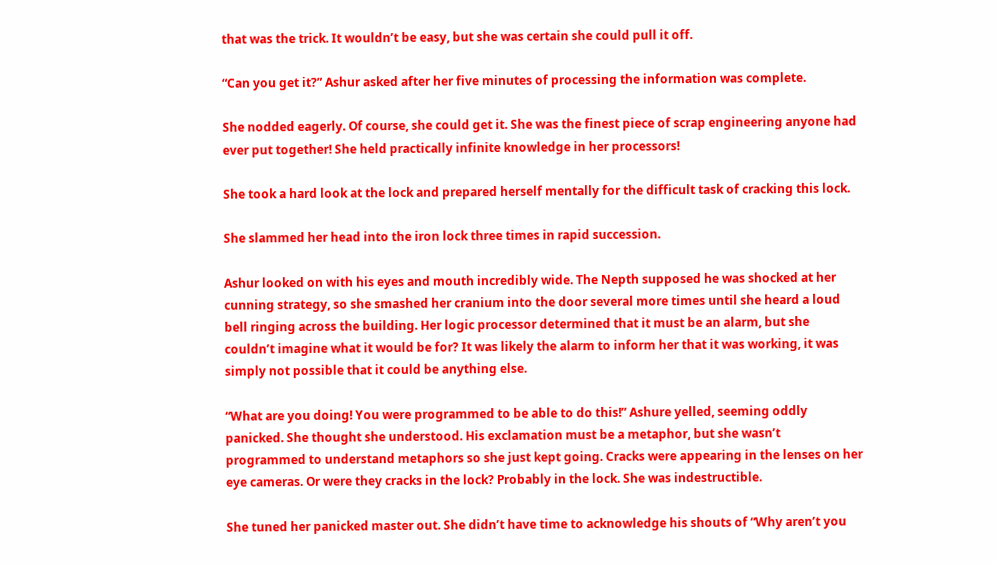that was the trick. It wouldn’t be easy, but she was certain she could pull it off.

“Can you get it?” Ashur asked after her five minutes of processing the information was complete.

She nodded eagerly. Of course, she could get it. She was the finest piece of scrap engineering anyone had ever put together! She held practically infinite knowledge in her processors!

She took a hard look at the lock and prepared herself mentally for the difficult task of cracking this lock.

She slammed her head into the iron lock three times in rapid succession.

Ashur looked on with his eyes and mouth incredibly wide. The Nepth supposed he was shocked at her cunning strategy, so she smashed her cranium into the door several more times until she heard a loud bell ringing across the building. Her logic processor determined that it must be an alarm, but she couldn’t imagine what it would be for? It was likely the alarm to inform her that it was working, it was simply not possible that it could be anything else.

“What are you doing! You were programmed to be able to do this!” Ashure yelled, seeming oddly panicked. She thought she understood. His exclamation must be a metaphor, but she wasn’t programmed to understand metaphors so she just kept going. Cracks were appearing in the lenses on her eye cameras. Or were they cracks in the lock? Probably in the lock. She was indestructible.

She tuned her panicked master out. She didn’t have time to acknowledge his shouts of “Why aren’t you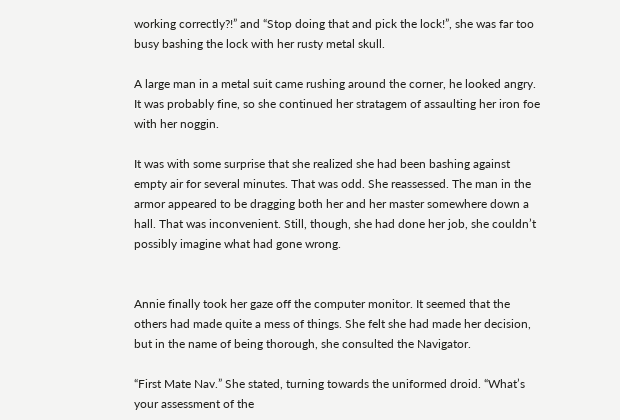working correctly?!” and “Stop doing that and pick the lock!”, she was far too busy bashing the lock with her rusty metal skull.

A large man in a metal suit came rushing around the corner, he looked angry. It was probably fine, so she continued her stratagem of assaulting her iron foe with her noggin.

It was with some surprise that she realized she had been bashing against empty air for several minutes. That was odd. She reassessed. The man in the armor appeared to be dragging both her and her master somewhere down a hall. That was inconvenient. Still, though, she had done her job, she couldn’t possibly imagine what had gone wrong.


Annie finally took her gaze off the computer monitor. It seemed that the others had made quite a mess of things. She felt she had made her decision, but in the name of being thorough, she consulted the Navigator.

“First Mate Nav.” She stated, turning towards the uniformed droid. “What’s your assessment of the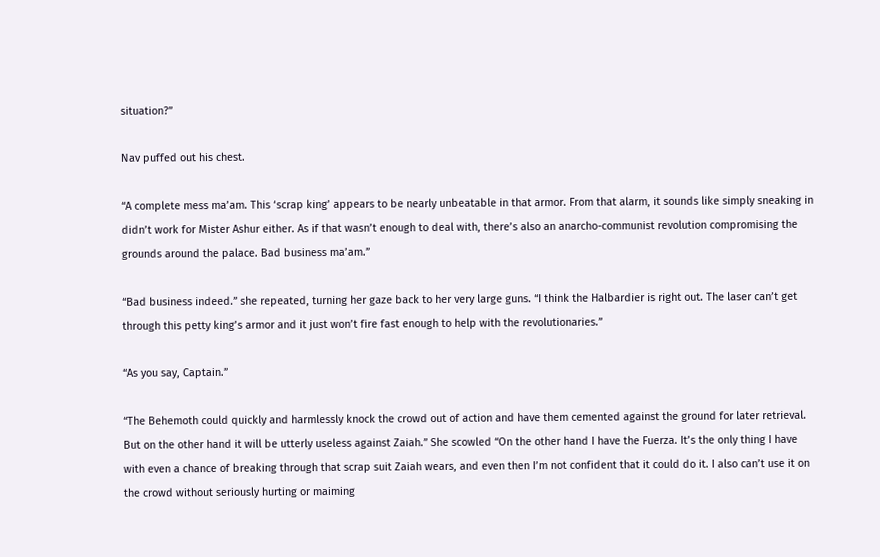situation?”

Nav puffed out his chest.

“A complete mess ma’am. This ‘scrap king’ appears to be nearly unbeatable in that armor. From that alarm, it sounds like simply sneaking in didn’t work for Mister Ashur either. As if that wasn’t enough to deal with, there’s also an anarcho-communist revolution compromising the grounds around the palace. Bad business ma’am.”

“Bad business indeed.” she repeated, turning her gaze back to her very large guns. “I think the Halbardier is right out. The laser can’t get through this petty king’s armor and it just won’t fire fast enough to help with the revolutionaries.”

“As you say, Captain.”

“The Behemoth could quickly and harmlessly knock the crowd out of action and have them cemented against the ground for later retrieval. But on the other hand it will be utterly useless against Zaiah.” She scowled “On the other hand I have the Fuerza. It’s the only thing I have with even a chance of breaking through that scrap suit Zaiah wears, and even then I’m not confident that it could do it. I also can’t use it on the crowd without seriously hurting or maiming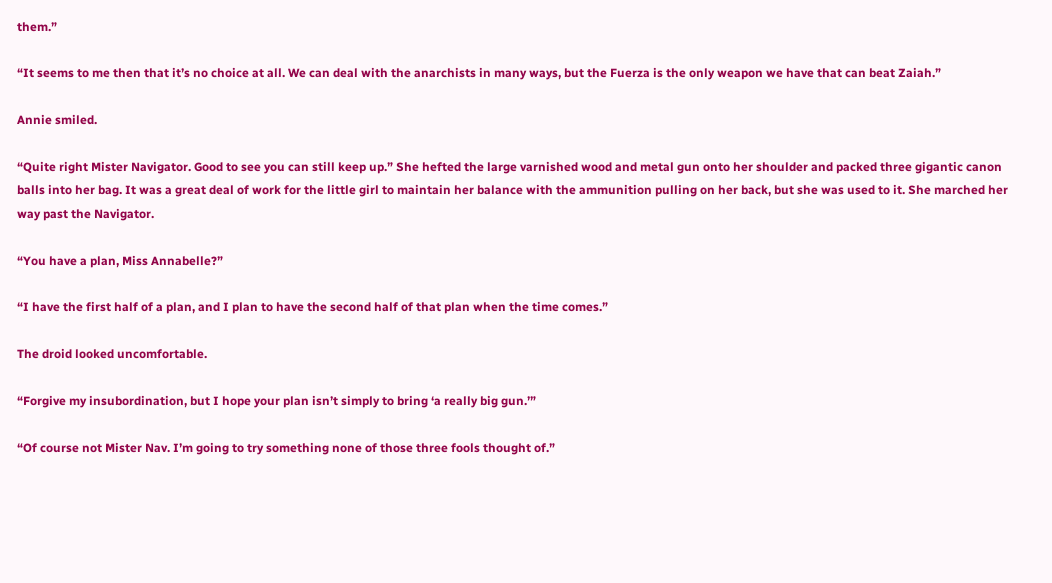them.”

“It seems to me then that it’s no choice at all. We can deal with the anarchists in many ways, but the Fuerza is the only weapon we have that can beat Zaiah.”

Annie smiled.

“Quite right Mister Navigator. Good to see you can still keep up.” She hefted the large varnished wood and metal gun onto her shoulder and packed three gigantic canon balls into her bag. It was a great deal of work for the little girl to maintain her balance with the ammunition pulling on her back, but she was used to it. She marched her way past the Navigator.

“You have a plan, Miss Annabelle?”

“I have the first half of a plan, and I plan to have the second half of that plan when the time comes.”

The droid looked uncomfortable.

“Forgive my insubordination, but I hope your plan isn’t simply to bring ‘a really big gun.’”

“Of course not Mister Nav. I’m going to try something none of those three fools thought of.”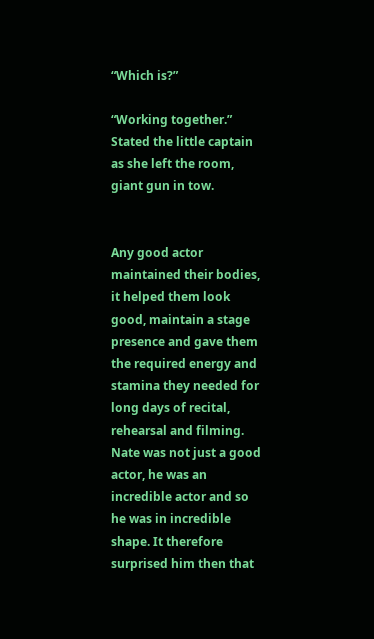“Which is?”

“Working together.” Stated the little captain as she left the room, giant gun in tow.


Any good actor maintained their bodies, it helped them look good, maintain a stage presence and gave them the required energy and stamina they needed for long days of recital, rehearsal and filming. Nate was not just a good actor, he was an incredible actor and so he was in incredible shape. It therefore surprised him then that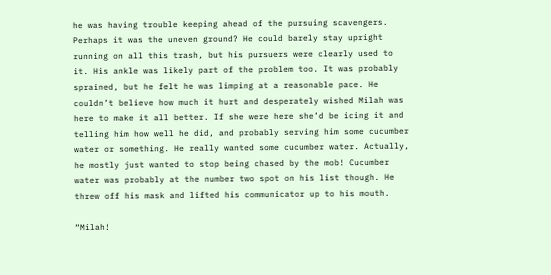he was having trouble keeping ahead of the pursuing scavengers. Perhaps it was the uneven ground? He could barely stay upright running on all this trash, but his pursuers were clearly used to it. His ankle was likely part of the problem too. It was probably sprained, but he felt he was limping at a reasonable pace. He couldn’t believe how much it hurt and desperately wished Milah was here to make it all better. If she were here she’d be icing it and telling him how well he did, and probably serving him some cucumber water or something. He really wanted some cucumber water. Actually, he mostly just wanted to stop being chased by the mob! Cucumber water was probably at the number two spot on his list though. He threw off his mask and lifted his communicator up to his mouth.

“Milah!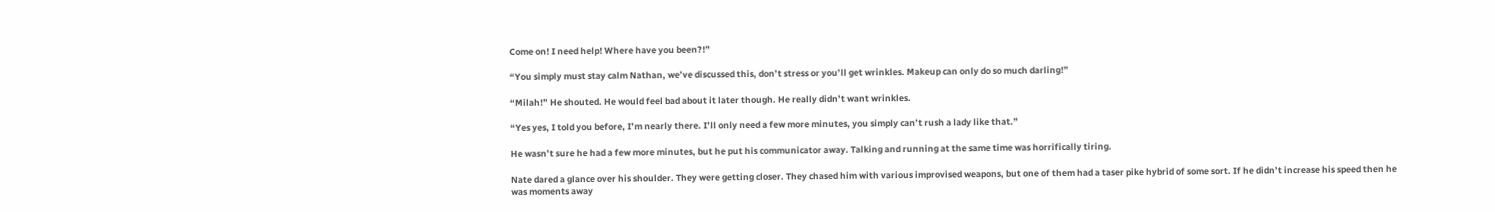Come on! I need help! Where have you been?!”

“You simply must stay calm Nathan, we’ve discussed this, don’t stress or you’ll get wrinkles. Makeup can only do so much darling!”

“Milah!” He shouted. He would feel bad about it later though. He really didn’t want wrinkles.

“Yes yes, I told you before, I’m nearly there. I’ll only need a few more minutes, you simply can’t rush a lady like that.”

He wasn’t sure he had a few more minutes, but he put his communicator away. Talking and running at the same time was horrifically tiring.

Nate dared a glance over his shoulder. They were getting closer. They chased him with various improvised weapons, but one of them had a taser pike hybrid of some sort. If he didn’t increase his speed then he was moments away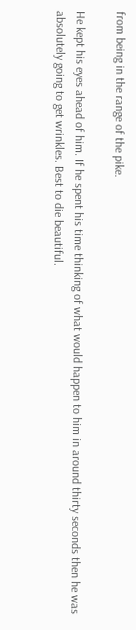from being in the range of the pike.

He kept his eyes ahead of him. If he spent his time thinking of what would happen to him in around thirty seconds then he was absolutely going to get wrinkles. Best to die beautiful.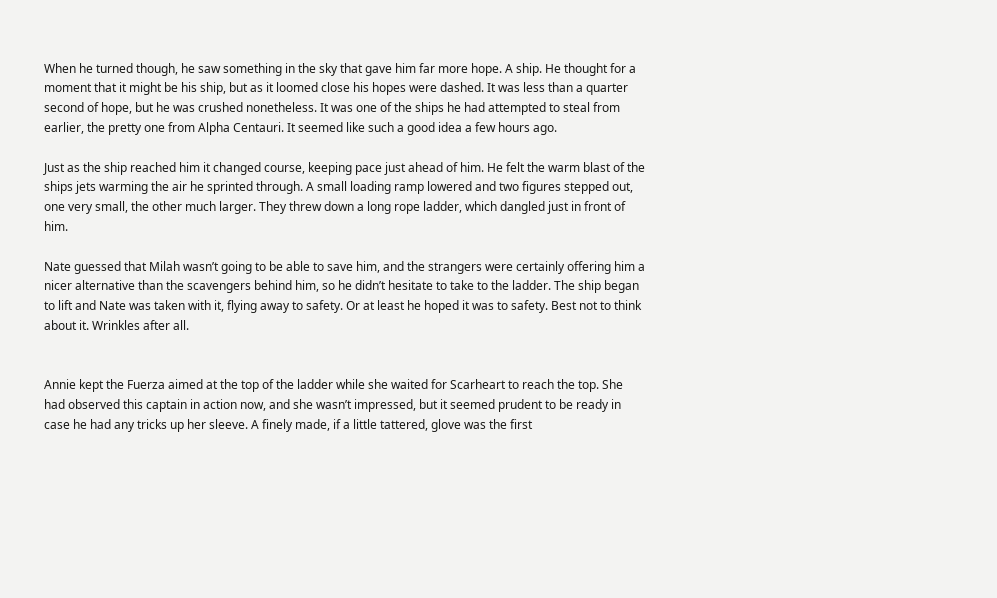When he turned though, he saw something in the sky that gave him far more hope. A ship. He thought for a moment that it might be his ship, but as it loomed close his hopes were dashed. It was less than a quarter second of hope, but he was crushed nonetheless. It was one of the ships he had attempted to steal from earlier, the pretty one from Alpha Centauri. It seemed like such a good idea a few hours ago.

Just as the ship reached him it changed course, keeping pace just ahead of him. He felt the warm blast of the ships jets warming the air he sprinted through. A small loading ramp lowered and two figures stepped out, one very small, the other much larger. They threw down a long rope ladder, which dangled just in front of him.

Nate guessed that Milah wasn’t going to be able to save him, and the strangers were certainly offering him a nicer alternative than the scavengers behind him, so he didn’t hesitate to take to the ladder. The ship began to lift and Nate was taken with it, flying away to safety. Or at least he hoped it was to safety. Best not to think about it. Wrinkles after all.


Annie kept the Fuerza aimed at the top of the ladder while she waited for Scarheart to reach the top. She had observed this captain in action now, and she wasn’t impressed, but it seemed prudent to be ready in case he had any tricks up her sleeve. A finely made, if a little tattered, glove was the first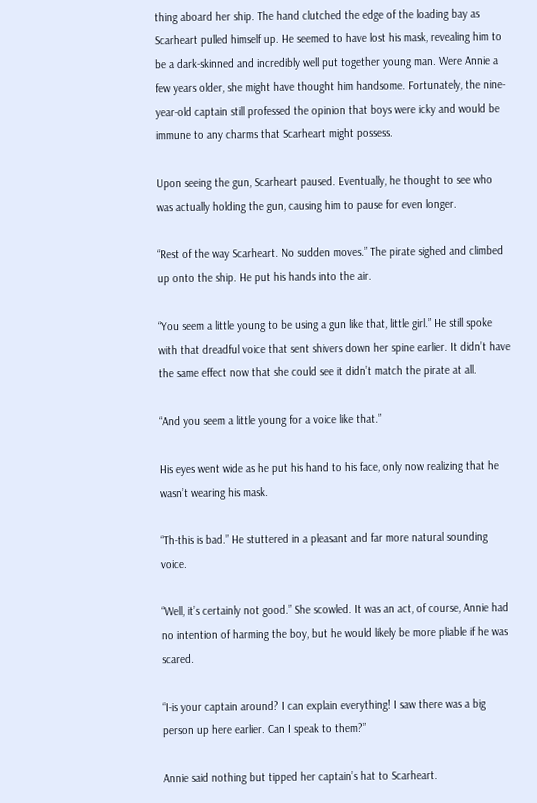thing aboard her ship. The hand clutched the edge of the loading bay as Scarheart pulled himself up. He seemed to have lost his mask, revealing him to be a dark-skinned and incredibly well put together young man. Were Annie a few years older, she might have thought him handsome. Fortunately, the nine-year-old captain still professed the opinion that boys were icky and would be immune to any charms that Scarheart might possess.

Upon seeing the gun, Scarheart paused. Eventually, he thought to see who was actually holding the gun, causing him to pause for even longer.

“Rest of the way Scarheart. No sudden moves.” The pirate sighed and climbed up onto the ship. He put his hands into the air.

“You seem a little young to be using a gun like that, little girl.” He still spoke with that dreadful voice that sent shivers down her spine earlier. It didn’t have the same effect now that she could see it didn’t match the pirate at all.

“And you seem a little young for a voice like that.”

His eyes went wide as he put his hand to his face, only now realizing that he wasn’t wearing his mask.

“Th-this is bad.” He stuttered in a pleasant and far more natural sounding voice.

“Well, it’s certainly not good.” She scowled. It was an act, of course, Annie had no intention of harming the boy, but he would likely be more pliable if he was scared.

“I-is your captain around? I can explain everything! I saw there was a big person up here earlier. Can I speak to them?”

Annie said nothing but tipped her captain’s hat to Scarheart.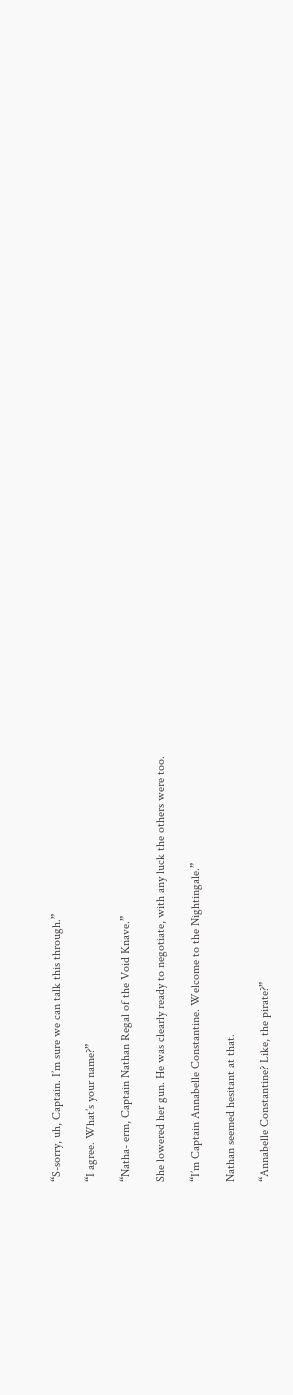“S-sorry, uh, Captain. I’m sure we can talk this through.”

“I agree. What’s your name?”

“Natha- erm, Captain Nathan Regal of the Void Knave.”

She lowered her gun. He was clearly ready to negotiate, with any luck the others were too.

“I’m Captain Annabelle Constantine. Welcome to the Nightingale.”

Nathan seemed hesitant at that.

“Annabelle Constantine? Like, the pirate?”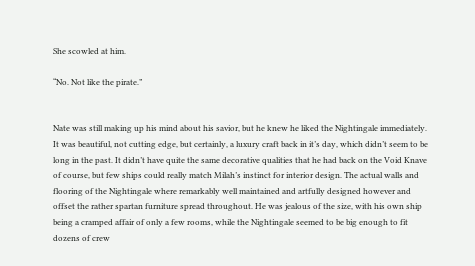She scowled at him.

“No. Not like the pirate.”


Nate was still making up his mind about his savior, but he knew he liked the Nightingale immediately. It was beautiful, not cutting edge, but certainly, a luxury craft back in it’s day, which didn’t seem to be long in the past. It didn’t have quite the same decorative qualities that he had back on the Void Knave of course, but few ships could really match Milah’s instinct for interior design. The actual walls and flooring of the Nightingale where remarkably well maintained and artfully designed however and offset the rather spartan furniture spread throughout. He was jealous of the size, with his own ship being a cramped affair of only a few rooms, while the Nightingale seemed to be big enough to fit dozens of crew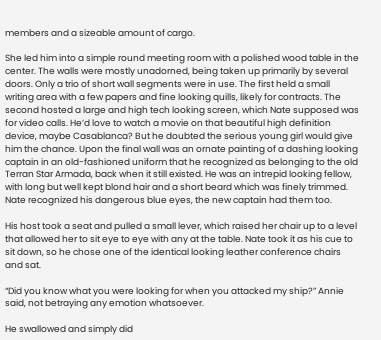members and a sizeable amount of cargo.

She led him into a simple round meeting room with a polished wood table in the center. The walls were mostly unadorned, being taken up primarily by several doors. Only a trio of short wall segments were in use. The first held a small writing area with a few papers and fine looking quills, likely for contracts. The second hosted a large and high tech looking screen, which Nate supposed was for video calls. He’d love to watch a movie on that beautiful high definition device, maybe Casablanca? But he doubted the serious young girl would give him the chance. Upon the final wall was an ornate painting of a dashing looking captain in an old-fashioned uniform that he recognized as belonging to the old Terran Star Armada, back when it still existed. He was an intrepid looking fellow, with long but well kept blond hair and a short beard which was finely trimmed. Nate recognized his dangerous blue eyes, the new captain had them too.

His host took a seat and pulled a small lever, which raised her chair up to a level that allowed her to sit eye to eye with any at the table. Nate took it as his cue to sit down, so he chose one of the identical looking leather conference chairs and sat.

“Did you know what you were looking for when you attacked my ship?” Annie said, not betraying any emotion whatsoever.

He swallowed and simply did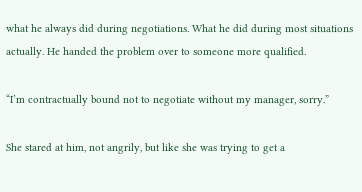what he always did during negotiations. What he did during most situations actually. He handed the problem over to someone more qualified.

“I’m contractually bound not to negotiate without my manager, sorry.”

She stared at him, not angrily, but like she was trying to get a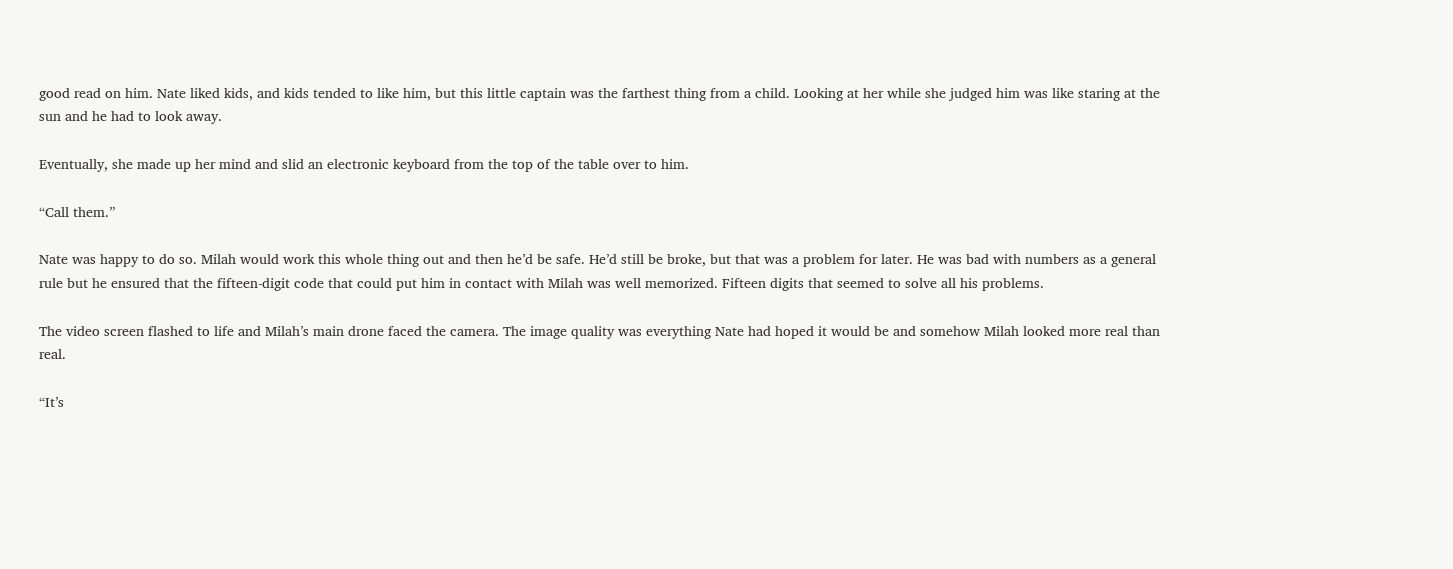good read on him. Nate liked kids, and kids tended to like him, but this little captain was the farthest thing from a child. Looking at her while she judged him was like staring at the sun and he had to look away.

Eventually, she made up her mind and slid an electronic keyboard from the top of the table over to him.

“Call them.”

Nate was happy to do so. Milah would work this whole thing out and then he’d be safe. He’d still be broke, but that was a problem for later. He was bad with numbers as a general rule but he ensured that the fifteen-digit code that could put him in contact with Milah was well memorized. Fifteen digits that seemed to solve all his problems.

The video screen flashed to life and Milah’s main drone faced the camera. The image quality was everything Nate had hoped it would be and somehow Milah looked more real than real.

“It’s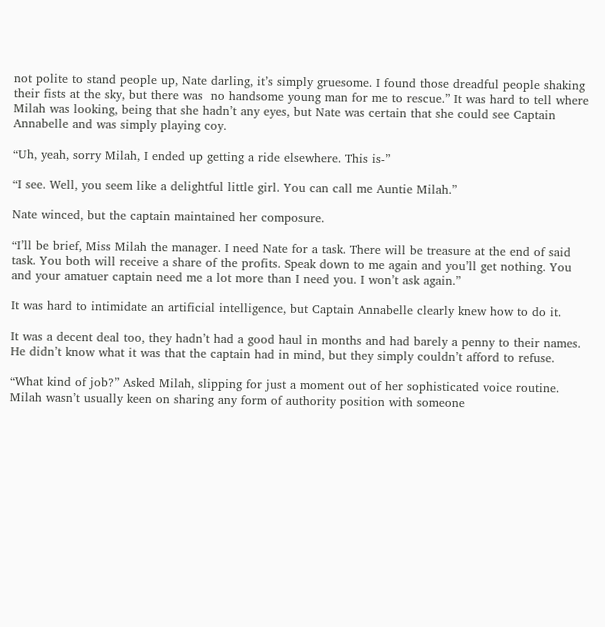not polite to stand people up, Nate darling, it’s simply gruesome. I found those dreadful people shaking their fists at the sky, but there was  no handsome young man for me to rescue.” It was hard to tell where Milah was looking, being that she hadn’t any eyes, but Nate was certain that she could see Captain Annabelle and was simply playing coy.

“Uh, yeah, sorry Milah, I ended up getting a ride elsewhere. This is-”

“I see. Well, you seem like a delightful little girl. You can call me Auntie Milah.”

Nate winced, but the captain maintained her composure.

“I’ll be brief, Miss Milah the manager. I need Nate for a task. There will be treasure at the end of said task. You both will receive a share of the profits. Speak down to me again and you’ll get nothing. You and your amatuer captain need me a lot more than I need you. I won’t ask again.”

It was hard to intimidate an artificial intelligence, but Captain Annabelle clearly knew how to do it.

It was a decent deal too, they hadn’t had a good haul in months and had barely a penny to their names. He didn’t know what it was that the captain had in mind, but they simply couldn’t afford to refuse.

“What kind of job?” Asked Milah, slipping for just a moment out of her sophisticated voice routine. Milah wasn’t usually keen on sharing any form of authority position with someone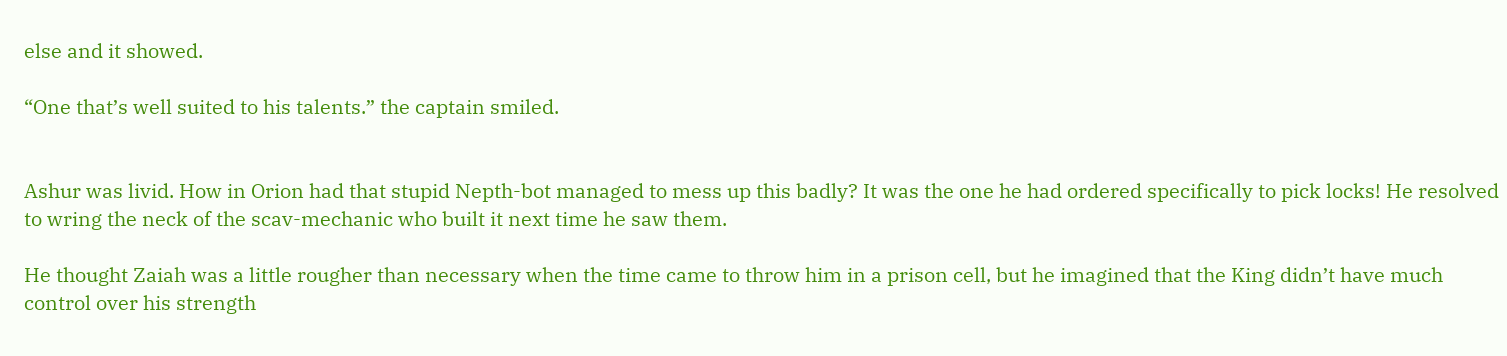else and it showed.

“One that’s well suited to his talents.” the captain smiled.


Ashur was livid. How in Orion had that stupid Nepth-bot managed to mess up this badly? It was the one he had ordered specifically to pick locks! He resolved to wring the neck of the scav-mechanic who built it next time he saw them.

He thought Zaiah was a little rougher than necessary when the time came to throw him in a prison cell, but he imagined that the King didn’t have much control over his strength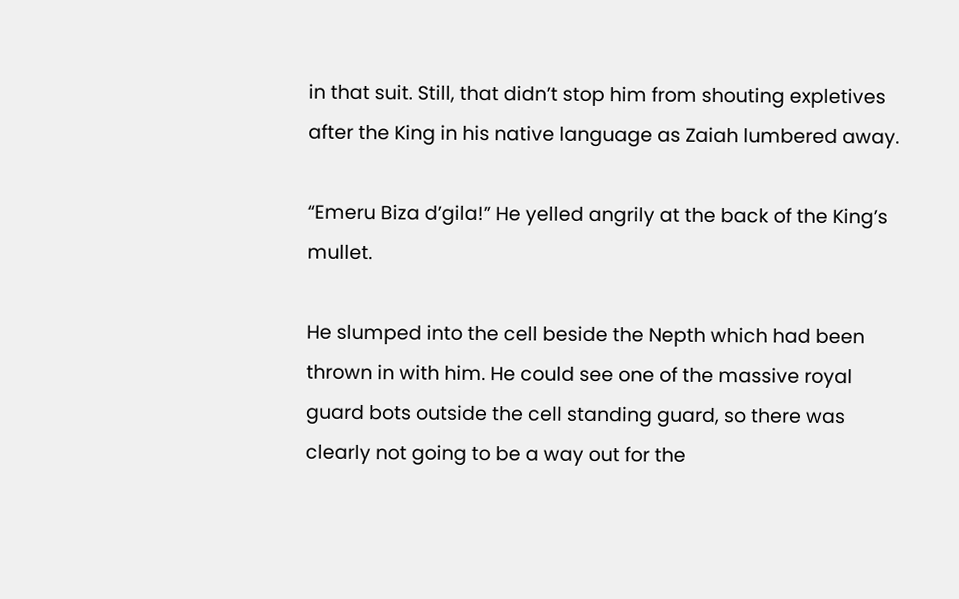in that suit. Still, that didn’t stop him from shouting expletives after the King in his native language as Zaiah lumbered away.

“Emeru Biza d’gila!” He yelled angrily at the back of the King’s mullet.

He slumped into the cell beside the Nepth which had been thrown in with him. He could see one of the massive royal guard bots outside the cell standing guard, so there was clearly not going to be a way out for the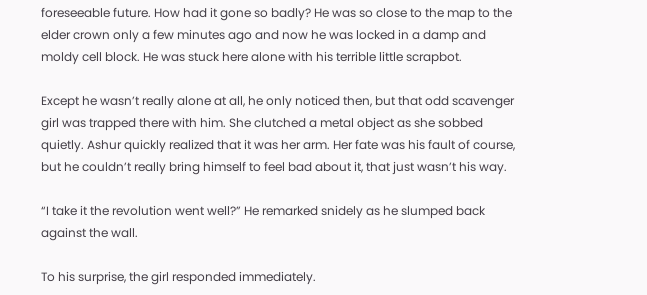foreseeable future. How had it gone so badly? He was so close to the map to the elder crown only a few minutes ago and now he was locked in a damp and moldy cell block. He was stuck here alone with his terrible little scrapbot.

Except he wasn’t really alone at all, he only noticed then, but that odd scavenger girl was trapped there with him. She clutched a metal object as she sobbed quietly. Ashur quickly realized that it was her arm. Her fate was his fault of course, but he couldn’t really bring himself to feel bad about it, that just wasn’t his way.

“I take it the revolution went well?” He remarked snidely as he slumped back against the wall.

To his surprise, the girl responded immediately.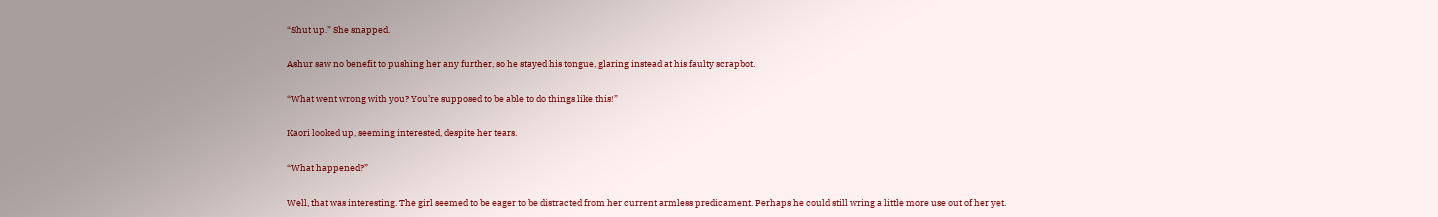“Shut up.” She snapped.

Ashur saw no benefit to pushing her any further, so he stayed his tongue, glaring instead at his faulty scrapbot.

“What went wrong with you? You’re supposed to be able to do things like this!”

Kaori looked up, seeming interested, despite her tears.

“What happened?”

Well, that was interesting. The girl seemed to be eager to be distracted from her current armless predicament. Perhaps he could still wring a little more use out of her yet.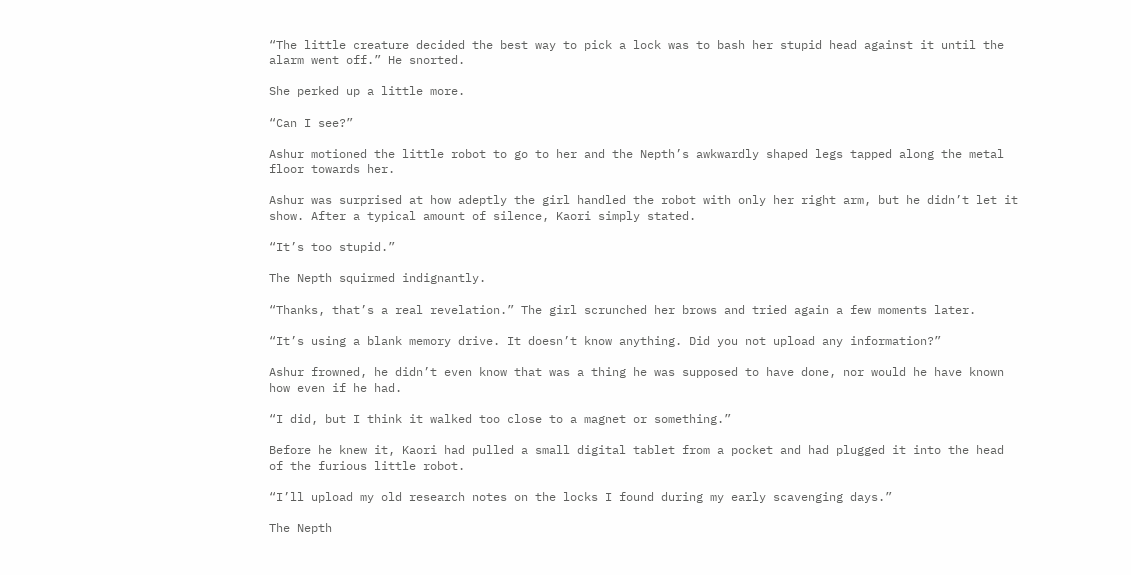“The little creature decided the best way to pick a lock was to bash her stupid head against it until the alarm went off.” He snorted.

She perked up a little more.

“Can I see?”

Ashur motioned the little robot to go to her and the Nepth’s awkwardly shaped legs tapped along the metal floor towards her.

Ashur was surprised at how adeptly the girl handled the robot with only her right arm, but he didn’t let it show. After a typical amount of silence, Kaori simply stated.

“It’s too stupid.”

The Nepth squirmed indignantly.

“Thanks, that’s a real revelation.” The girl scrunched her brows and tried again a few moments later.

“It’s using a blank memory drive. It doesn’t know anything. Did you not upload any information?”

Ashur frowned, he didn’t even know that was a thing he was supposed to have done, nor would he have known how even if he had.

“I did, but I think it walked too close to a magnet or something.”

Before he knew it, Kaori had pulled a small digital tablet from a pocket and had plugged it into the head of the furious little robot.

“I’ll upload my old research notes on the locks I found during my early scavenging days.”

The Nepth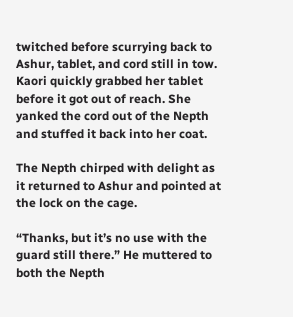twitched before scurrying back to Ashur, tablet, and cord still in tow. Kaori quickly grabbed her tablet before it got out of reach. She yanked the cord out of the Nepth and stuffed it back into her coat.

The Nepth chirped with delight as it returned to Ashur and pointed at the lock on the cage.

“Thanks, but it’s no use with the guard still there.” He muttered to both the Nepth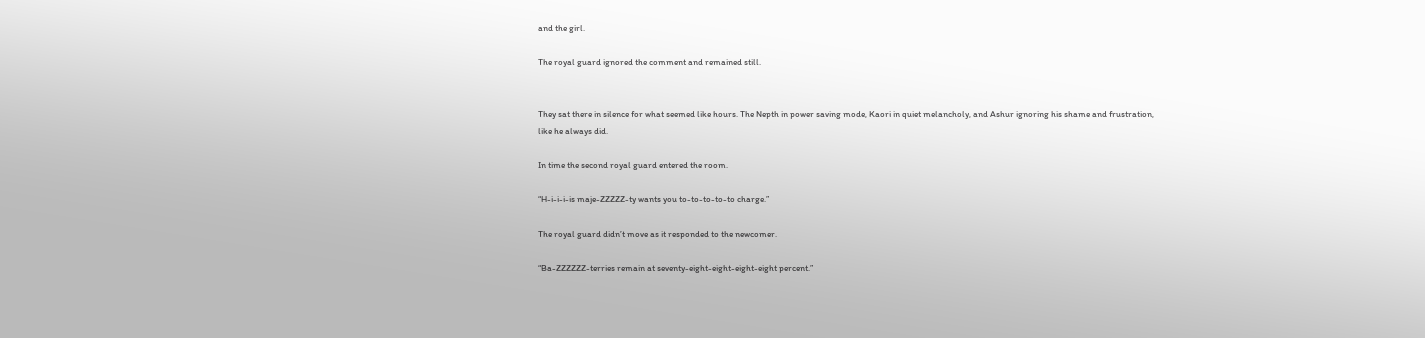and the girl.

The royal guard ignored the comment and remained still.


They sat there in silence for what seemed like hours. The Nepth in power saving mode, Kaori in quiet melancholy, and Ashur ignoring his shame and frustration, like he always did.

In time the second royal guard entered the room.

“H-i-i-i-is maje-ZZZZZ-ty wants you to-to-to-to-to charge.”

The royal guard didn’t move as it responded to the newcomer.

“Ba-ZZZZZZ-terries remain at seventy-eight-eight-eight-eight percent.”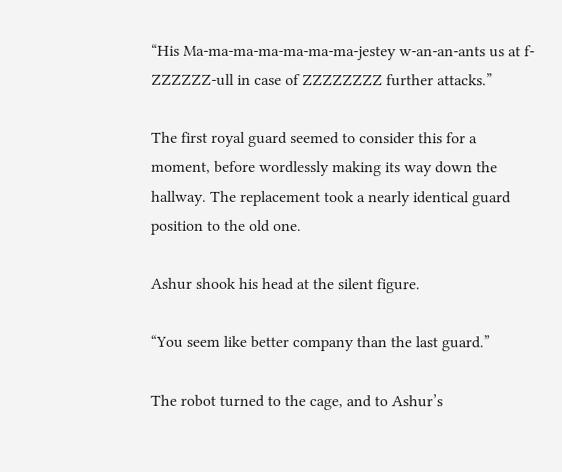“His Ma-ma-ma-ma-ma-ma-ma-jestey w-an-an-ants us at f-ZZZZZZ-ull in case of ZZZZZZZZ further attacks.”

The first royal guard seemed to consider this for a moment, before wordlessly making its way down the hallway. The replacement took a nearly identical guard position to the old one.

Ashur shook his head at the silent figure.

“You seem like better company than the last guard.”

The robot turned to the cage, and to Ashur’s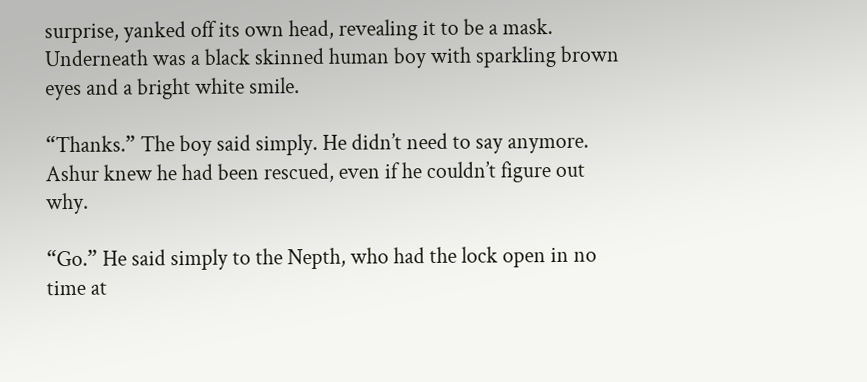surprise, yanked off its own head, revealing it to be a mask. Underneath was a black skinned human boy with sparkling brown eyes and a bright white smile.

“Thanks.” The boy said simply. He didn’t need to say anymore. Ashur knew he had been rescued, even if he couldn’t figure out why.

“Go.” He said simply to the Nepth, who had the lock open in no time at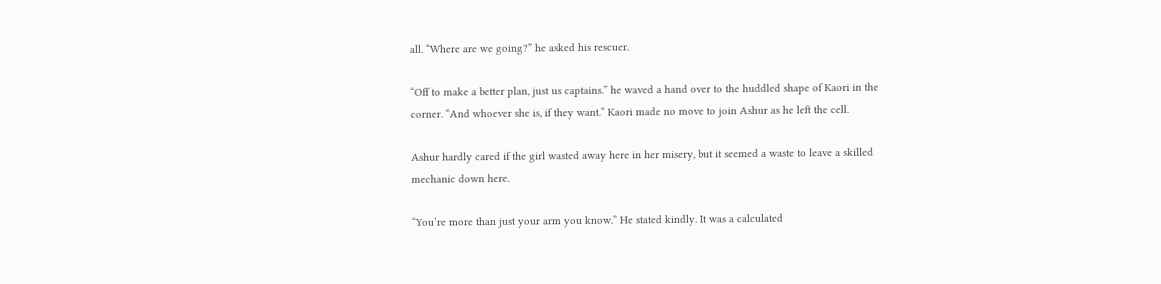all. “Where are we going?” he asked his rescuer.

“Off to make a better plan, just us captains.” he waved a hand over to the huddled shape of Kaori in the corner. “And whoever she is, if they want.” Kaori made no move to join Ashur as he left the cell.

Ashur hardly cared if the girl wasted away here in her misery, but it seemed a waste to leave a skilled mechanic down here.

“You’re more than just your arm you know.” He stated kindly. It was a calculated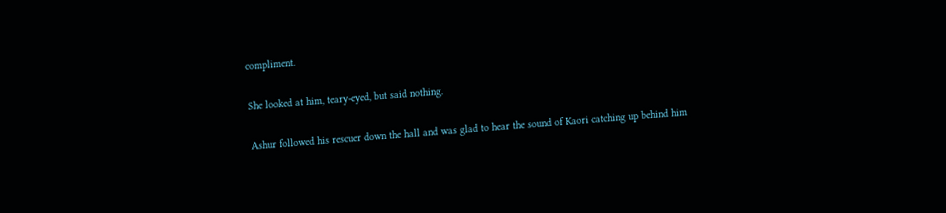compliment.

She looked at him, teary-eyed, but said nothing.

Ashur followed his rescuer down the hall and was glad to hear the sound of Kaori catching up behind him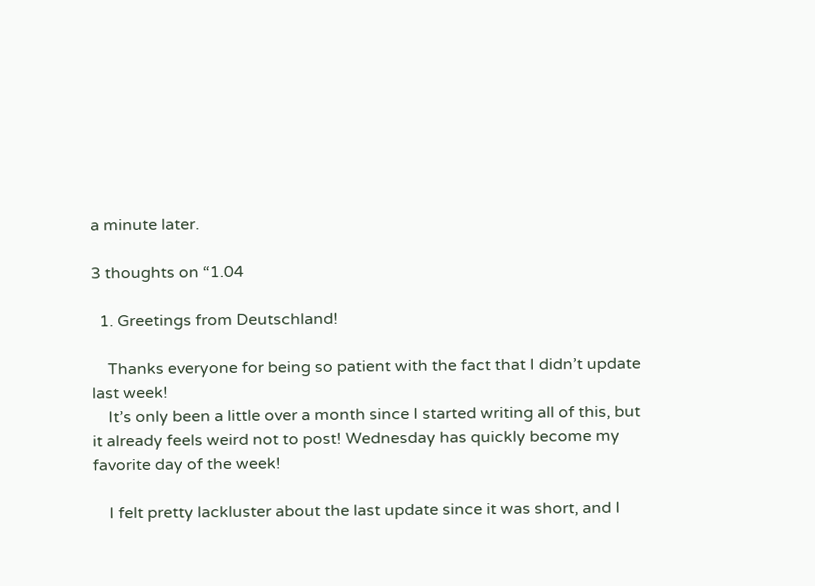a minute later.

3 thoughts on “1.04

  1. Greetings from Deutschland!

    Thanks everyone for being so patient with the fact that I didn’t update last week!
    It’s only been a little over a month since I started writing all of this, but it already feels weird not to post! Wednesday has quickly become my favorite day of the week!

    I felt pretty lackluster about the last update since it was short, and I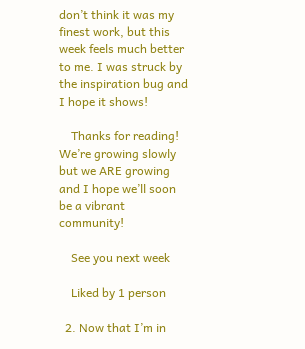don’t think it was my finest work, but this week feels much better to me. I was struck by the inspiration bug and I hope it shows!

    Thanks for reading! We’re growing slowly but we ARE growing and I hope we’ll soon be a vibrant community!

    See you next week

    Liked by 1 person

  2. Now that I’m in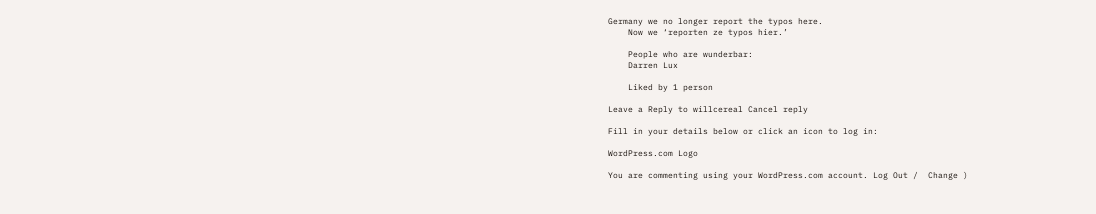Germany we no longer report the typos here.
    Now we ‘reporten ze typos hier.’

    People who are wunderbar:
    Darren Lux

    Liked by 1 person

Leave a Reply to willcereal Cancel reply

Fill in your details below or click an icon to log in:

WordPress.com Logo

You are commenting using your WordPress.com account. Log Out /  Change )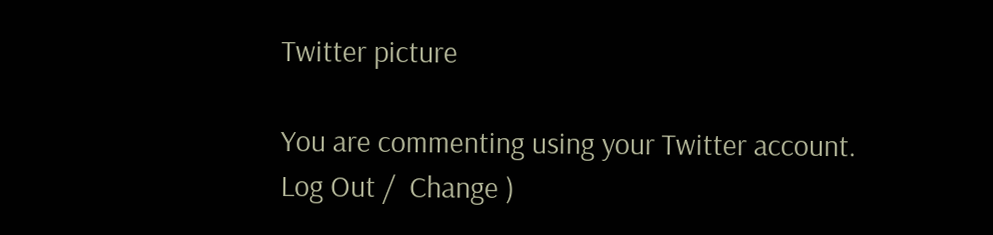Twitter picture

You are commenting using your Twitter account. Log Out /  Change )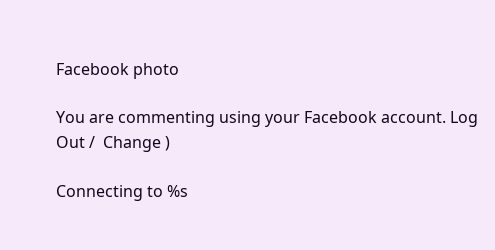Facebook photo

You are commenting using your Facebook account. Log Out /  Change )

Connecting to %s